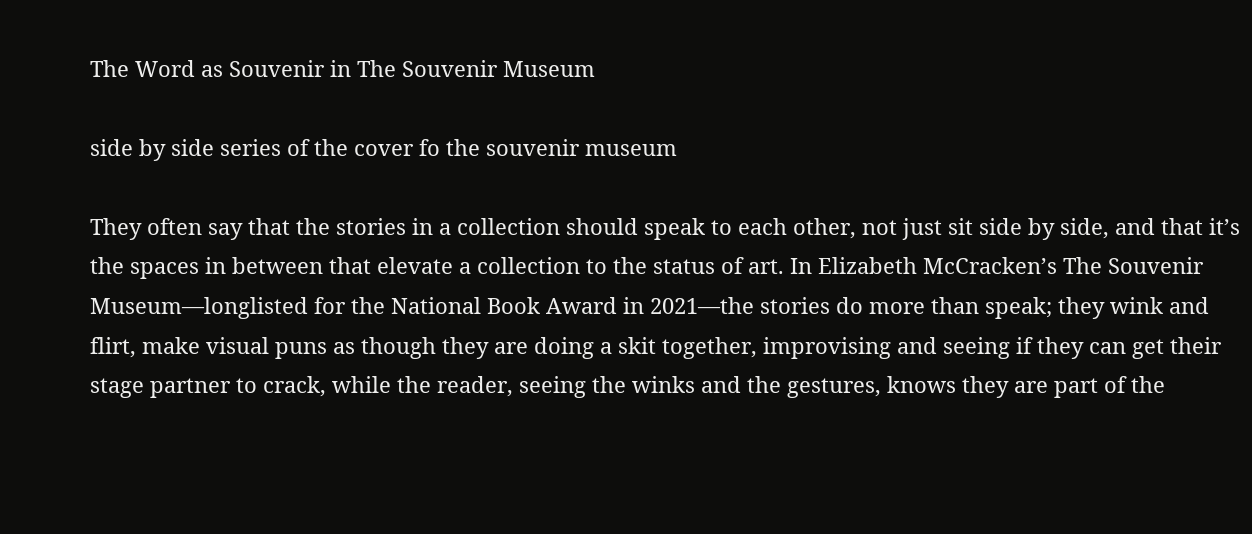The Word as Souvenir in The Souvenir Museum

side by side series of the cover fo the souvenir museum

They often say that the stories in a collection should speak to each other, not just sit side by side, and that it’s the spaces in between that elevate a collection to the status of art. In Elizabeth McCracken’s The Souvenir Museum—longlisted for the National Book Award in 2021—the stories do more than speak; they wink and flirt, make visual puns as though they are doing a skit together, improvising and seeing if they can get their stage partner to crack, while the reader, seeing the winks and the gestures, knows they are part of the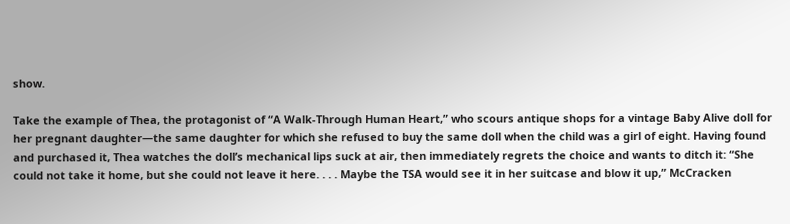show.

Take the example of Thea, the protagonist of “A Walk-Through Human Heart,” who scours antique shops for a vintage Baby Alive doll for her pregnant daughter—the same daughter for which she refused to buy the same doll when the child was a girl of eight. Having found and purchased it, Thea watches the doll’s mechanical lips suck at air, then immediately regrets the choice and wants to ditch it: “She could not take it home, but she could not leave it here. . . . Maybe the TSA would see it in her suitcase and blow it up,” McCracken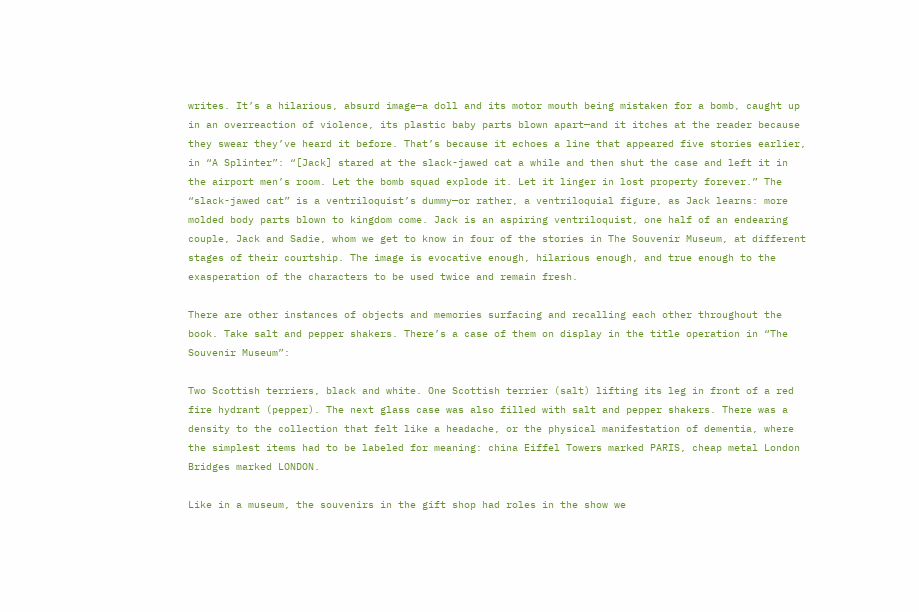writes. It’s a hilarious, absurd image—a doll and its motor mouth being mistaken for a bomb, caught up in an overreaction of violence, its plastic baby parts blown apart—and it itches at the reader because they swear they’ve heard it before. That’s because it echoes a line that appeared five stories earlier, in “A Splinter”: “[Jack] stared at the slack-jawed cat a while and then shut the case and left it in the airport men’s room. Let the bomb squad explode it. Let it linger in lost property forever.” The “slack-jawed cat” is a ventriloquist’s dummy—or rather, a ventriloquial figure, as Jack learns: more molded body parts blown to kingdom come. Jack is an aspiring ventriloquist, one half of an endearing couple, Jack and Sadie, whom we get to know in four of the stories in The Souvenir Museum, at different stages of their courtship. The image is evocative enough, hilarious enough, and true enough to the exasperation of the characters to be used twice and remain fresh.

There are other instances of objects and memories surfacing and recalling each other throughout the book. Take salt and pepper shakers. There’s a case of them on display in the title operation in “The Souvenir Museum”:

Two Scottish terriers, black and white. One Scottish terrier (salt) lifting its leg in front of a red fire hydrant (pepper). The next glass case was also filled with salt and pepper shakers. There was a density to the collection that felt like a headache, or the physical manifestation of dementia, where the simplest items had to be labeled for meaning: china Eiffel Towers marked PARIS, cheap metal London Bridges marked LONDON.

Like in a museum, the souvenirs in the gift shop had roles in the show we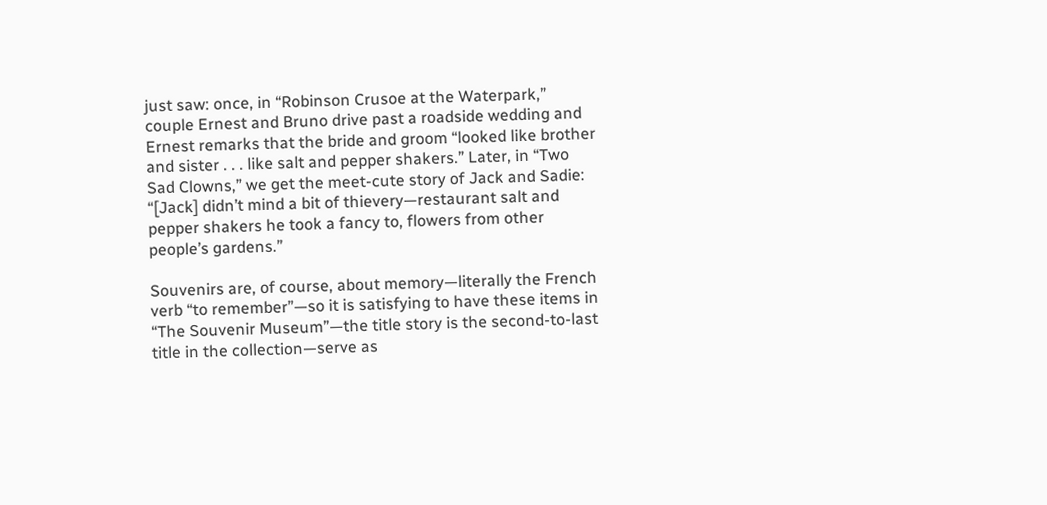just saw: once, in “Robinson Crusoe at the Waterpark,” couple Ernest and Bruno drive past a roadside wedding and Ernest remarks that the bride and groom “looked like brother and sister . . . like salt and pepper shakers.” Later, in “Two Sad Clowns,” we get the meet-cute story of Jack and Sadie: “[Jack] didn’t mind a bit of thievery—restaurant salt and pepper shakers he took a fancy to, flowers from other people’s gardens.”

Souvenirs are, of course, about memory—literally the French verb “to remember”—so it is satisfying to have these items in “The Souvenir Museum”—the title story is the second-to-last title in the collection—serve as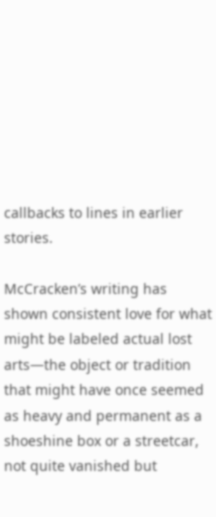callbacks to lines in earlier stories.

McCracken’s writing has shown consistent love for what might be labeled actual lost arts—the object or tradition that might have once seemed as heavy and permanent as a shoeshine box or a streetcar, not quite vanished but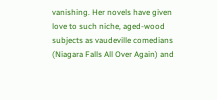vanishing. Her novels have given love to such niche, aged-wood subjects as vaudeville comedians (Niagara Falls All Over Again) and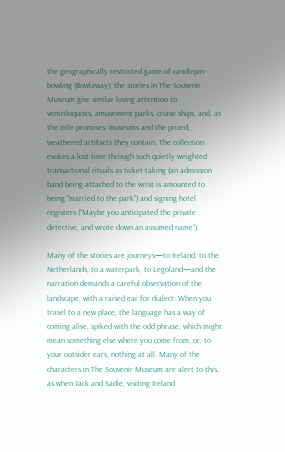the geographically restricted game of candlepin bowling (Bowlaway); the stories in The Souvenir Museum give similar loving attention to ventriloquists, amusement parks, cruise ships, and, as the title promises, museums and the prized, weathered artifacts they contain. The collection evokes a lost time through such quietly weighted transactional rituals as ticket-taking (an admission band being attached to the wrist is amounted to being “married to the park”) and signing hotel registers (“Maybe you anticipated the private detective, and wrote down an assumed name”).

Many of the stories are journeys—to Ireland, to the Netherlands, to a waterpark, to Legoland—and the narration demands a careful observation of the landscape, with a raised ear for dialect. When you travel to a new place, the language has a way of coming alive, spiked with the odd phrase, which might mean something else where you come from, or, to your outsider ears, nothing at all. Many of the characters in The Souvenir Museum are alert to this, as when Jack and Sadie, visiting Ireland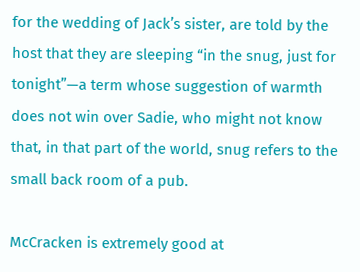for the wedding of Jack’s sister, are told by the host that they are sleeping “in the snug, just for tonight”—a term whose suggestion of warmth does not win over Sadie, who might not know that, in that part of the world, snug refers to the small back room of a pub.

McCracken is extremely good at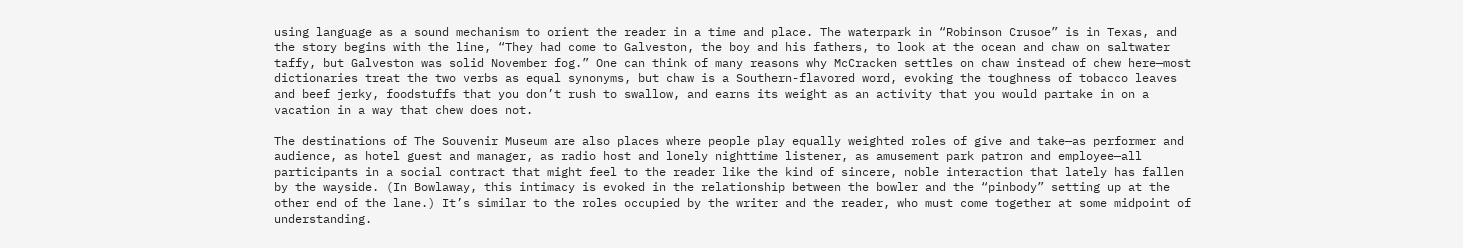using language as a sound mechanism to orient the reader in a time and place. The waterpark in “Robinson Crusoe” is in Texas, and the story begins with the line, “They had come to Galveston, the boy and his fathers, to look at the ocean and chaw on saltwater taffy, but Galveston was solid November fog.” One can think of many reasons why McCracken settles on chaw instead of chew here—most dictionaries treat the two verbs as equal synonyms, but chaw is a Southern-flavored word, evoking the toughness of tobacco leaves and beef jerky, foodstuffs that you don’t rush to swallow, and earns its weight as an activity that you would partake in on a vacation in a way that chew does not.

The destinations of The Souvenir Museum are also places where people play equally weighted roles of give and take—as performer and audience, as hotel guest and manager, as radio host and lonely nighttime listener, as amusement park patron and employee—all participants in a social contract that might feel to the reader like the kind of sincere, noble interaction that lately has fallen by the wayside. (In Bowlaway, this intimacy is evoked in the relationship between the bowler and the “pinbody” setting up at the other end of the lane.) It’s similar to the roles occupied by the writer and the reader, who must come together at some midpoint of understanding.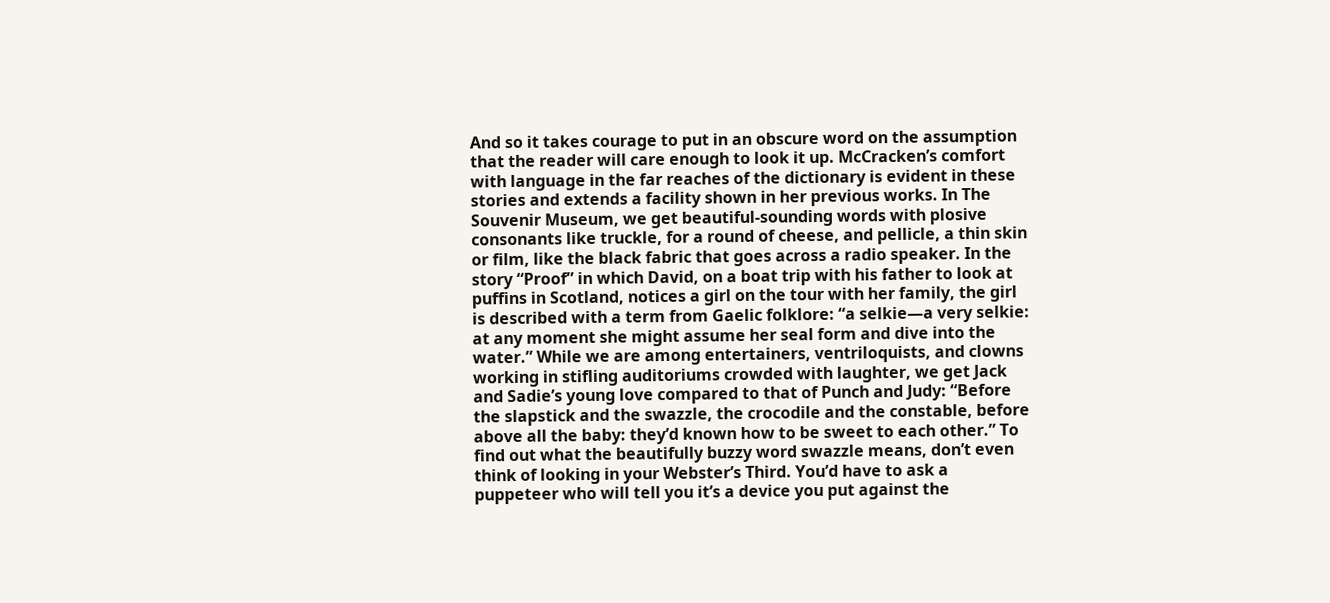And so it takes courage to put in an obscure word on the assumption that the reader will care enough to look it up. McCracken’s comfort with language in the far reaches of the dictionary is evident in these stories and extends a facility shown in her previous works. In The Souvenir Museum, we get beautiful-sounding words with plosive consonants like truckle, for a round of cheese, and pellicle, a thin skin or film, like the black fabric that goes across a radio speaker. In the story “Proof” in which David, on a boat trip with his father to look at puffins in Scotland, notices a girl on the tour with her family, the girl is described with a term from Gaelic folklore: “a selkie—a very selkie: at any moment she might assume her seal form and dive into the water.” While we are among entertainers, ventriloquists, and clowns working in stifling auditoriums crowded with laughter, we get Jack and Sadie’s young love compared to that of Punch and Judy: “Before the slapstick and the swazzle, the crocodile and the constable, before above all the baby: they’d known how to be sweet to each other.” To find out what the beautifully buzzy word swazzle means, don’t even think of looking in your Webster’s Third. You’d have to ask a puppeteer who will tell you it’s a device you put against the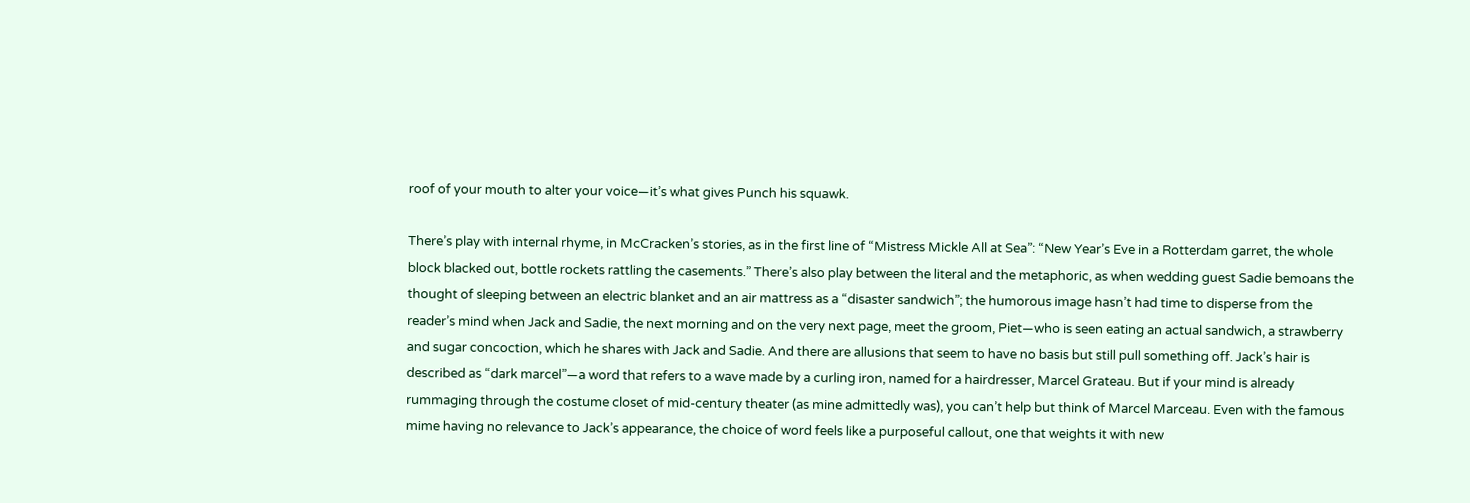roof of your mouth to alter your voice—it’s what gives Punch his squawk.

There’s play with internal rhyme, in McCracken’s stories, as in the first line of “Mistress Mickle All at Sea”: “New Year’s Eve in a Rotterdam garret, the whole block blacked out, bottle rockets rattling the casements.” There’s also play between the literal and the metaphoric, as when wedding guest Sadie bemoans the thought of sleeping between an electric blanket and an air mattress as a “disaster sandwich”; the humorous image hasn’t had time to disperse from the reader’s mind when Jack and Sadie, the next morning and on the very next page, meet the groom, Piet—who is seen eating an actual sandwich, a strawberry and sugar concoction, which he shares with Jack and Sadie. And there are allusions that seem to have no basis but still pull something off. Jack’s hair is described as “dark marcel”—a word that refers to a wave made by a curling iron, named for a hairdresser, Marcel Grateau. But if your mind is already rummaging through the costume closet of mid-century theater (as mine admittedly was), you can’t help but think of Marcel Marceau. Even with the famous mime having no relevance to Jack’s appearance, the choice of word feels like a purposeful callout, one that weights it with new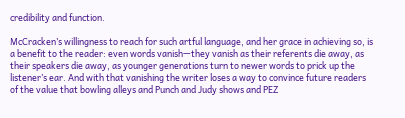credibility and function.

McCracken’s willingness to reach for such artful language, and her grace in achieving so, is a benefit to the reader: even words vanish—they vanish as their referents die away, as their speakers die away, as younger generations turn to newer words to prick up the listener’s ear. And with that vanishing the writer loses a way to convince future readers of the value that bowling alleys and Punch and Judy shows and PEZ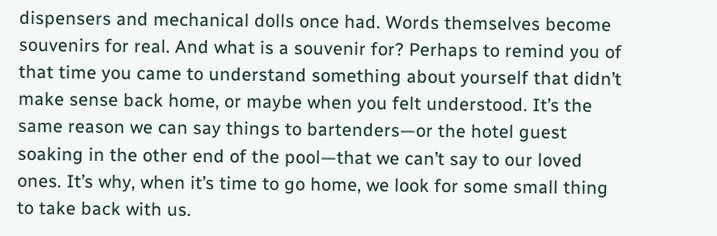dispensers and mechanical dolls once had. Words themselves become souvenirs for real. And what is a souvenir for? Perhaps to remind you of that time you came to understand something about yourself that didn’t make sense back home, or maybe when you felt understood. It’s the same reason we can say things to bartenders—or the hotel guest soaking in the other end of the pool—that we can’t say to our loved ones. It’s why, when it’s time to go home, we look for some small thing to take back with us.